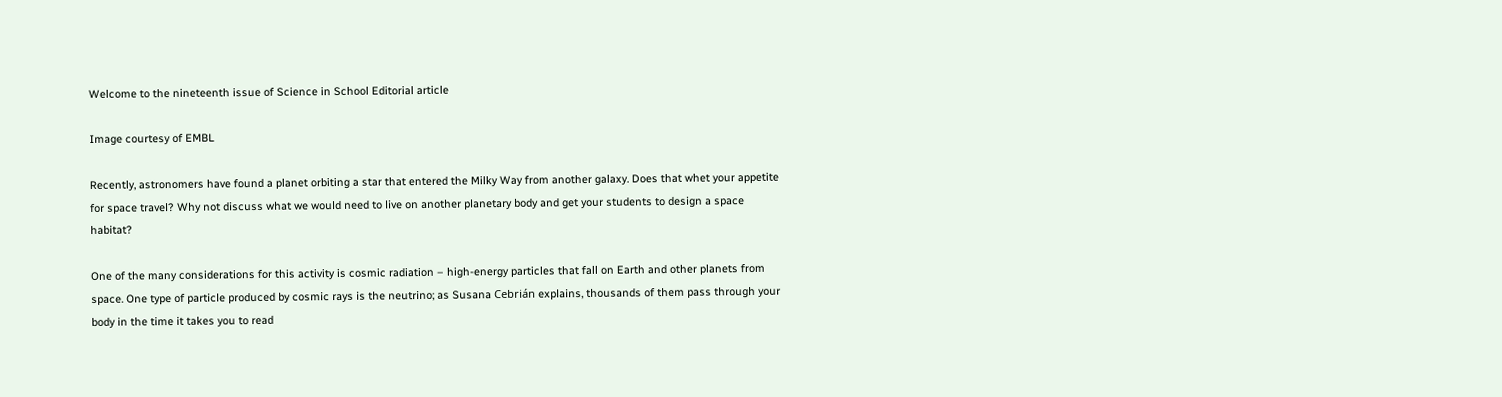Welcome to the nineteenth issue of Science in School Editorial article

Image courtesy of EMBL

Recently, astronomers have found a planet orbiting a star that entered the Milky Way from another galaxy. Does that whet your appetite for space travel? Why not discuss what we would need to live on another planetary body and get your students to design a space habitat?

One of the many considerations for this activity is cosmic radiation – high-energy particles that fall on Earth and other planets from space. One type of particle produced by cosmic rays is the neutrino; as Susana Cebrián explains, thousands of them pass through your body in the time it takes you to read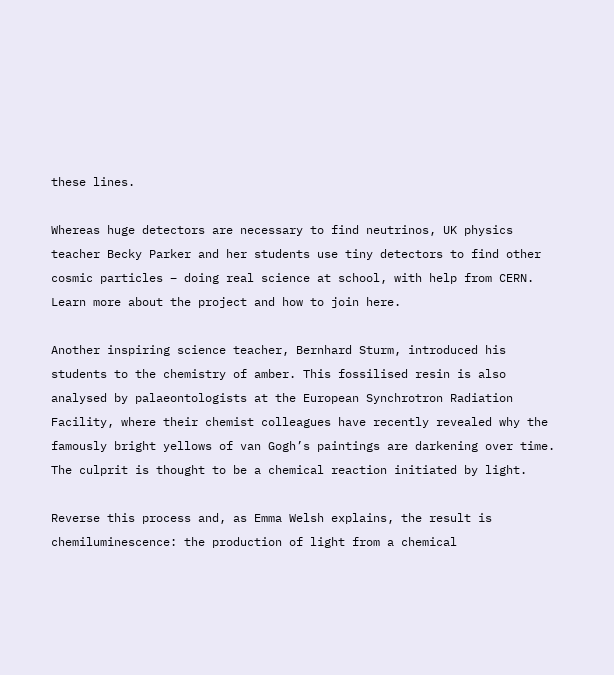these lines.

Whereas huge detectors are necessary to find neutrinos, UK physics teacher Becky Parker and her students use tiny detectors to find other cosmic particles – doing real science at school, with help from CERN. Learn more about the project and how to join here.

Another inspiring science teacher, Bernhard Sturm, introduced his students to the chemistry of amber. This fossilised resin is also analysed by palaeontologists at the European Synchrotron Radiation Facility, where their chemist colleagues have recently revealed why the famously bright yellows of van Gogh’s paintings are darkening over time. The culprit is thought to be a chemical reaction initiated by light.

Reverse this process and, as Emma Welsh explains, the result is chemiluminescence: the production of light from a chemical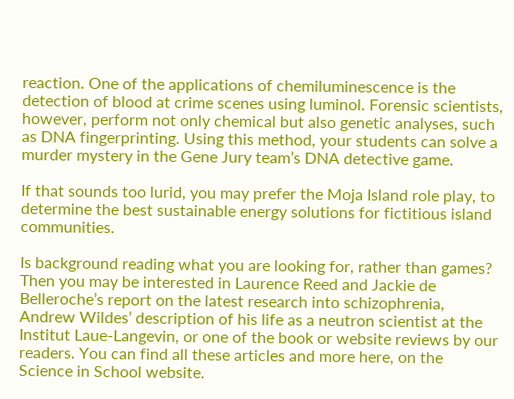reaction. One of the applications of chemiluminescence is the detection of blood at crime scenes using luminol. Forensic scientists, however, perform not only chemical but also genetic analyses, such as DNA fingerprinting. Using this method, your students can solve a murder mystery in the Gene Jury team’s DNA detective game.

If that sounds too lurid, you may prefer the Moja Island role play, to determine the best sustainable energy solutions for fictitious island communities.

Is background reading what you are looking for, rather than games? Then you may be interested in Laurence Reed and Jackie de Belleroche’s report on the latest research into schizophrenia, Andrew Wildes’ description of his life as a neutron scientist at the Institut Laue-Langevin, or one of the book or website reviews by our readers. You can find all these articles and more here, on the Science in School website.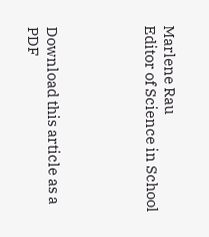Marlene Rau
Editor of Science in School




Download this article as a PDF